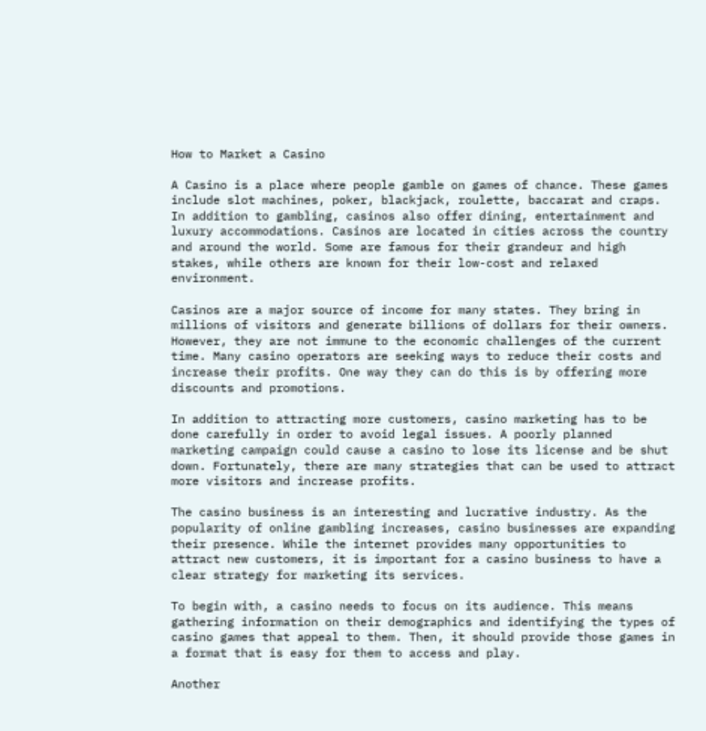How to Market a Casino

A Casino is a place where people gamble on games of chance. These games include slot machines, poker, blackjack, roulette, baccarat and craps. In addition to gambling, casinos also offer dining, entertainment and luxury accommodations. Casinos are located in cities across the country and around the world. Some are famous for their grandeur and high stakes, while others are known for their low-cost and relaxed environment.

Casinos are a major source of income for many states. They bring in millions of visitors and generate billions of dollars for their owners. However, they are not immune to the economic challenges of the current time. Many casino operators are seeking ways to reduce their costs and increase their profits. One way they can do this is by offering more discounts and promotions.

In addition to attracting more customers, casino marketing has to be done carefully in order to avoid legal issues. A poorly planned marketing campaign could cause a casino to lose its license and be shut down. Fortunately, there are many strategies that can be used to attract more visitors and increase profits.

The casino business is an interesting and lucrative industry. As the popularity of online gambling increases, casino businesses are expanding their presence. While the internet provides many opportunities to attract new customers, it is important for a casino business to have a clear strategy for marketing its services.

To begin with, a casino needs to focus on its audience. This means gathering information on their demographics and identifying the types of casino games that appeal to them. Then, it should provide those games in a format that is easy for them to access and play.

Another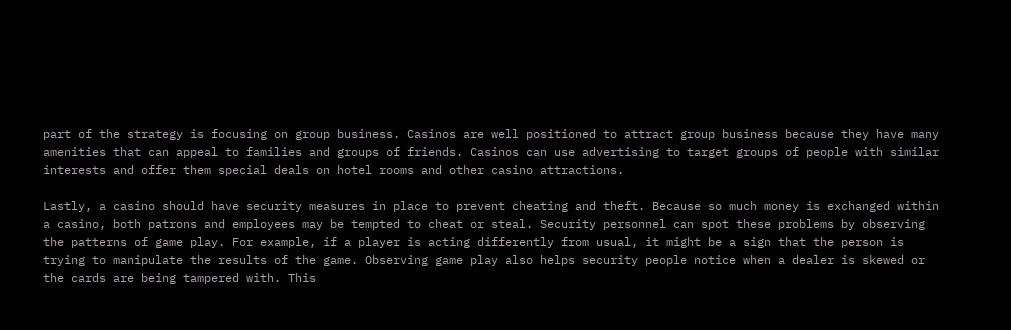part of the strategy is focusing on group business. Casinos are well positioned to attract group business because they have many amenities that can appeal to families and groups of friends. Casinos can use advertising to target groups of people with similar interests and offer them special deals on hotel rooms and other casino attractions.

Lastly, a casino should have security measures in place to prevent cheating and theft. Because so much money is exchanged within a casino, both patrons and employees may be tempted to cheat or steal. Security personnel can spot these problems by observing the patterns of game play. For example, if a player is acting differently from usual, it might be a sign that the person is trying to manipulate the results of the game. Observing game play also helps security people notice when a dealer is skewed or the cards are being tampered with. This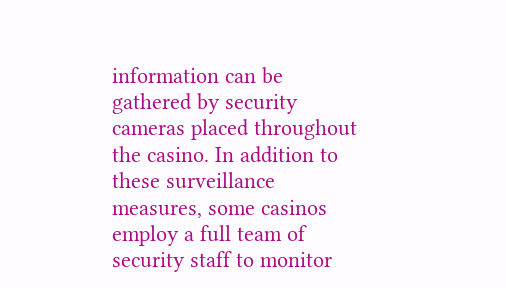information can be gathered by security cameras placed throughout the casino. In addition to these surveillance measures, some casinos employ a full team of security staff to monitor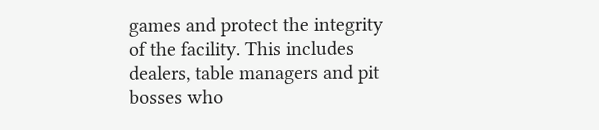games and protect the integrity of the facility. This includes dealers, table managers and pit bosses who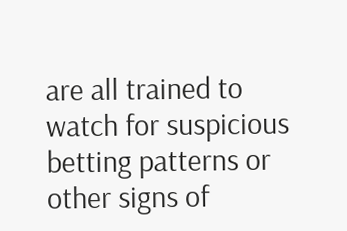are all trained to watch for suspicious betting patterns or other signs of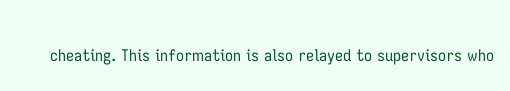cheating. This information is also relayed to supervisors who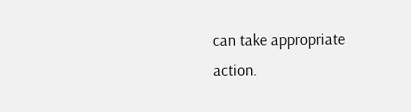can take appropriate action.